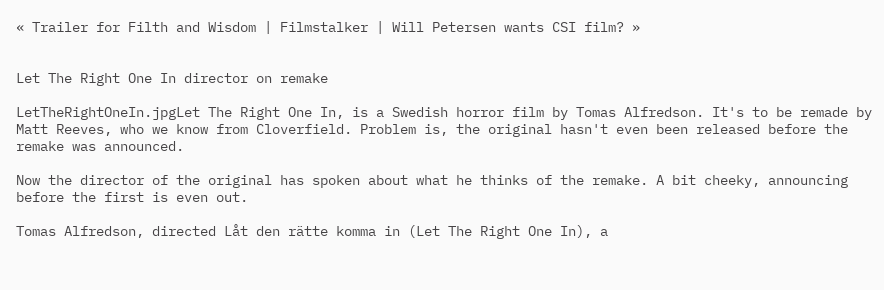« Trailer for Filth and Wisdom | Filmstalker | Will Petersen wants CSI film? »


Let The Right One In director on remake

LetTheRightOneIn.jpgLet The Right One In, is a Swedish horror film by Tomas Alfredson. It's to be remade by Matt Reeves, who we know from Cloverfield. Problem is, the original hasn't even been released before the remake was announced.

Now the director of the original has spoken about what he thinks of the remake. A bit cheeky, announcing before the first is even out.

Tomas Alfredson, directed Låt den rätte komma in (Let The Right One In), a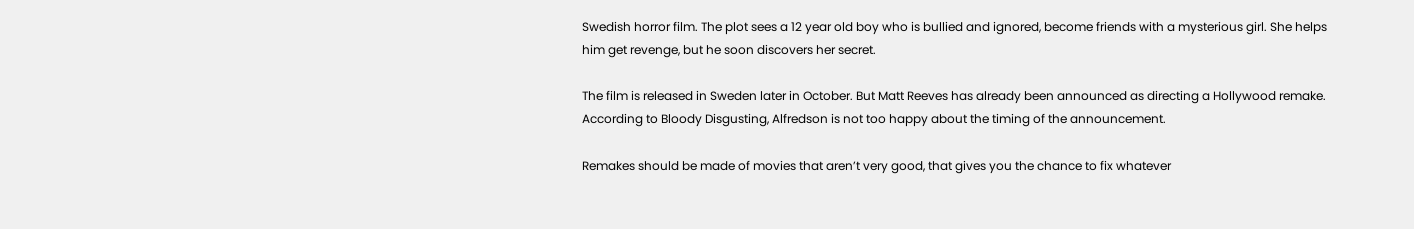Swedish horror film. The plot sees a 12 year old boy who is bullied and ignored, become friends with a mysterious girl. She helps him get revenge, but he soon discovers her secret.

The film is released in Sweden later in October. But Matt Reeves has already been announced as directing a Hollywood remake. According to Bloody Disgusting, Alfredson is not too happy about the timing of the announcement.

Remakes should be made of movies that aren’t very good, that gives you the chance to fix whatever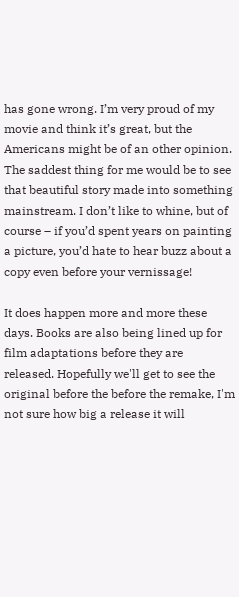has gone wrong. I’m very proud of my movie and think it’s great, but the Americans might be of an other opinion. The saddest thing for me would be to see that beautiful story made into something mainstream. I don’t like to whine, but of course – if you’d spent years on painting a picture, you’d hate to hear buzz about a copy even before your vernissage!

It does happen more and more these days. Books are also being lined up for film adaptations before they are released. Hopefully we'll get to see the original before the before the remake, I'm not sure how big a release it will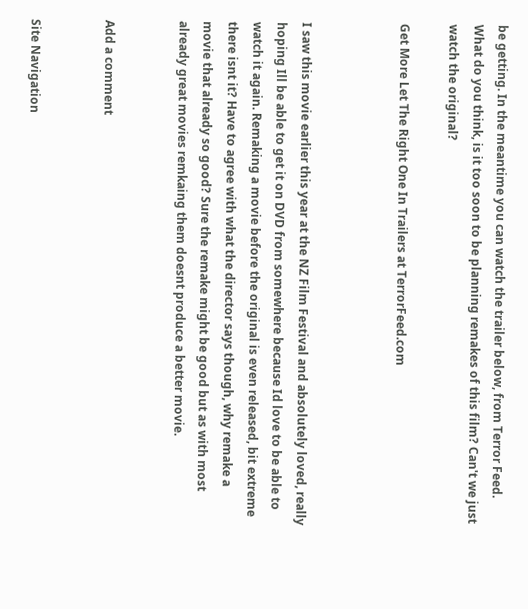be getting. In the meantime you can watch the trailer below, from Terror Feed. What do you think, is it too soon to be planning remakes of this film? Can't we just watch the original?

Get More Let The Right One In Trailers at TerrorFeed.com



I saw this movie earlier this year at the NZ Film Festival and absolutely loved, really hoping Ill be able to get it on DVD from somewhere because Id love to be able to watch it again. Remaking a movie before the original is even released, bit extreme there isnt it? Have to agree with what the director says though, why remake a movie that already so good? Sure the remake might be good but as with most already great movies remkaing them doesnt produce a better movie.


Add a comment


Site Navigation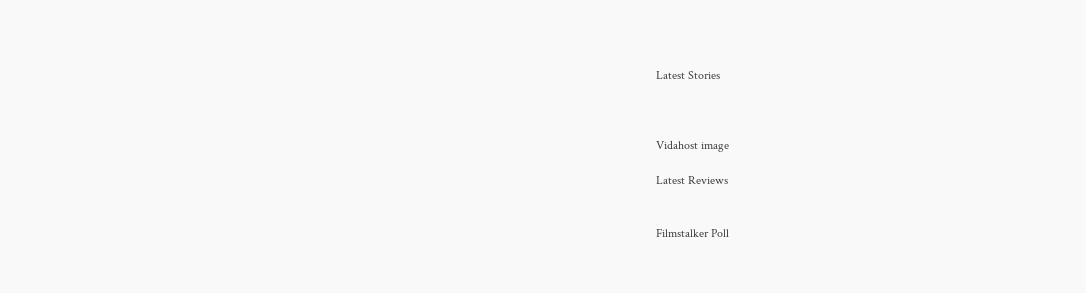Latest Stories



Vidahost image

Latest Reviews


Filmstalker Poll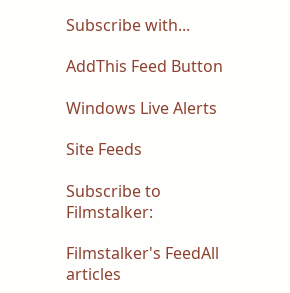Subscribe with...

AddThis Feed Button

Windows Live Alerts

Site Feeds

Subscribe to Filmstalker:

Filmstalker's FeedAll articles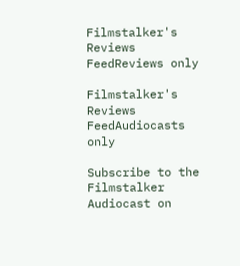Filmstalker's Reviews FeedReviews only

Filmstalker's Reviews FeedAudiocasts only

Subscribe to the Filmstalker Audiocast on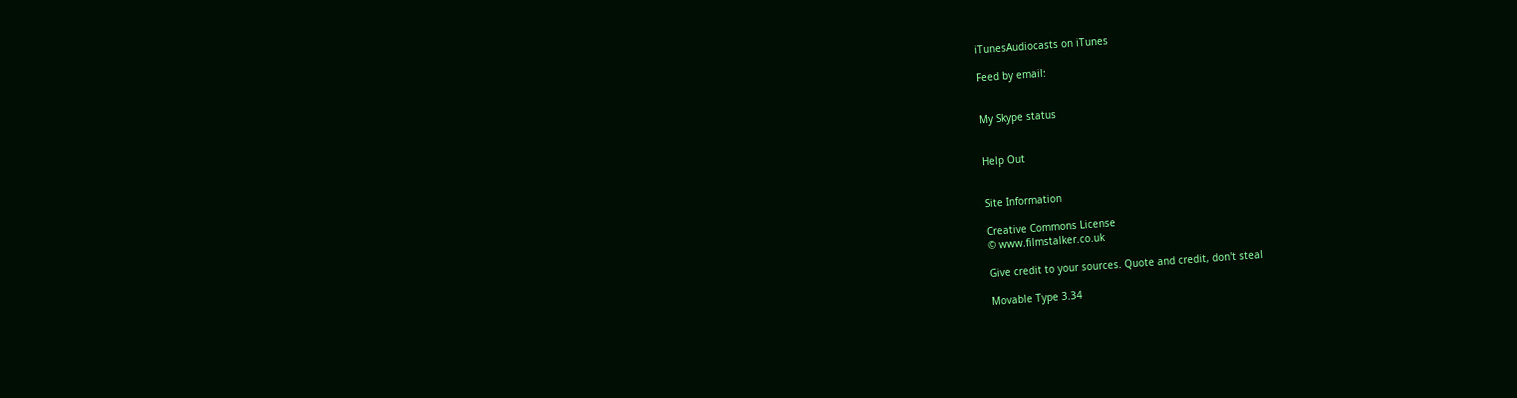iTunesAudiocasts on iTunes

Feed by email:


My Skype status


Help Out


Site Information

Creative Commons License
© www.filmstalker.co.uk

Give credit to your sources. Quote and credit, don't steal

Movable Type 3.34